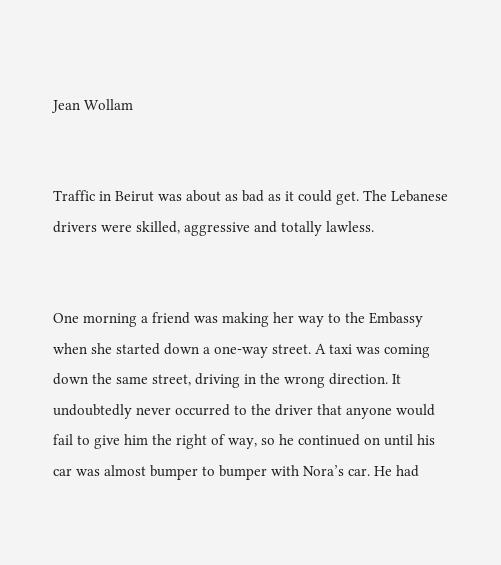Jean Wollam


Traffic in Beirut was about as bad as it could get. The Lebanese drivers were skilled, aggressive and totally lawless.


One morning a friend was making her way to the Embassy when she started down a one-way street. A taxi was coming down the same street, driving in the wrong direction. It undoubtedly never occurred to the driver that anyone would fail to give him the right of way, so he continued on until his car was almost bumper to bumper with Nora’s car. He had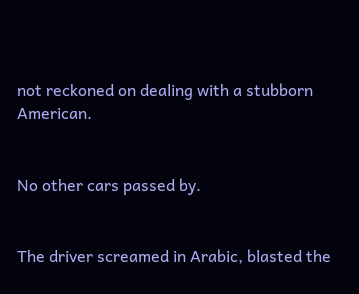not reckoned on dealing with a stubborn American.


No other cars passed by.


The driver screamed in Arabic, blasted the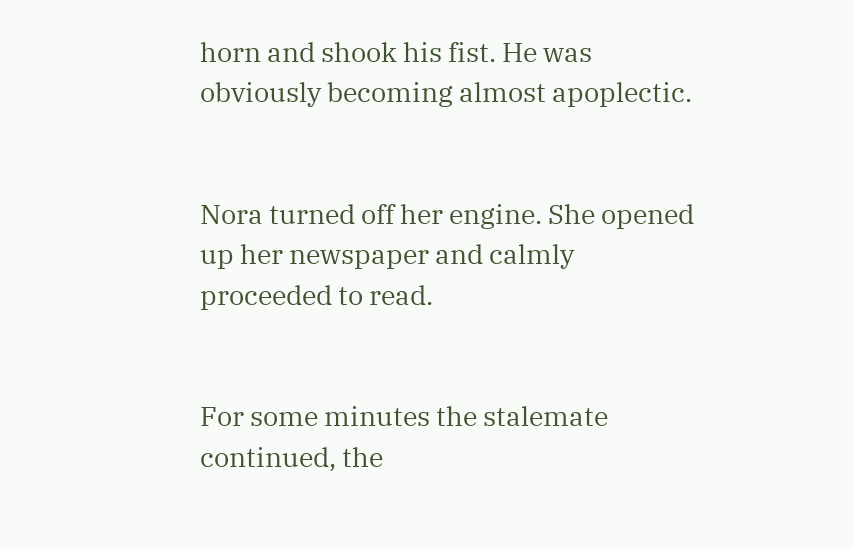horn and shook his fist. He was obviously becoming almost apoplectic.


Nora turned off her engine. She opened up her newspaper and calmly proceeded to read.


For some minutes the stalemate continued, the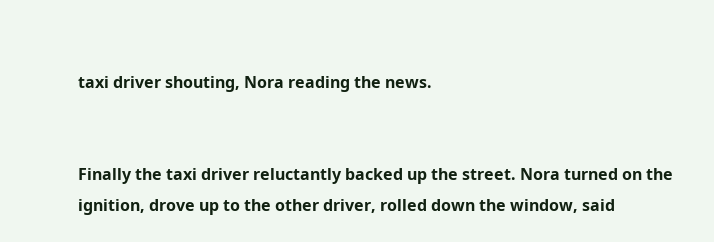taxi driver shouting, Nora reading the news.


Finally the taxi driver reluctantly backed up the street. Nora turned on the ignition, drove up to the other driver, rolled down the window, said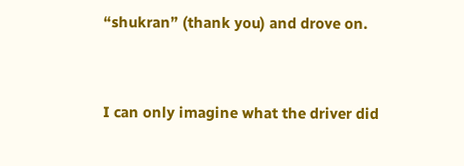“shukran” (thank you) and drove on.


I can only imagine what the driver did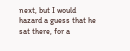next, but I would hazard a guess that he sat there, for a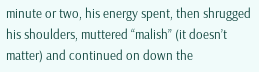minute or two, his energy spent, then shrugged his shoulders, muttered “malish” (it doesn’t matter) and continued on down the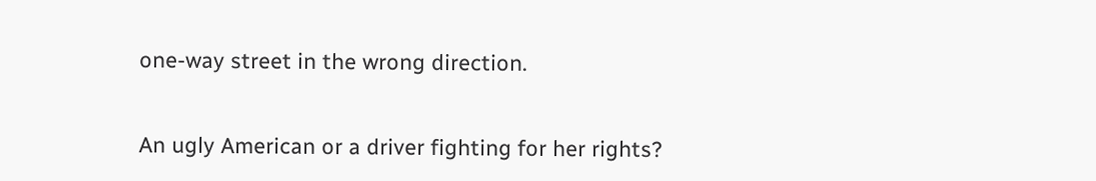one-way street in the wrong direction.


An ugly American or a driver fighting for her rights?